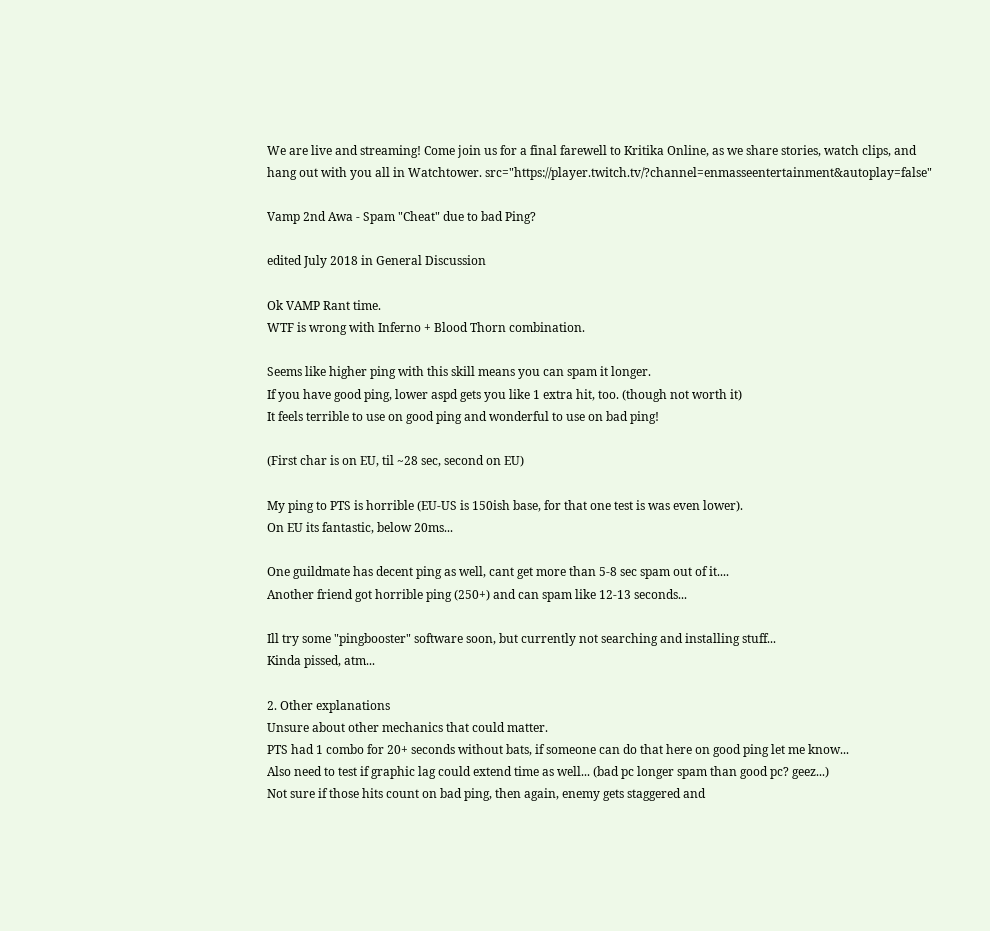We are live and streaming! Come join us for a final farewell to Kritika Online, as we share stories, watch clips, and hang out with you all in Watchtower. src="https://player.twitch.tv/?channel=enmasseentertainment&autoplay=false"

Vamp 2nd Awa - Spam "Cheat" due to bad Ping?

edited July 2018 in General Discussion

Ok VAMP Rant time.
WTF is wrong with Inferno + Blood Thorn combination.

Seems like higher ping with this skill means you can spam it longer.
If you have good ping, lower aspd gets you like 1 extra hit, too. (though not worth it)
It feels terrible to use on good ping and wonderful to use on bad ping!

(First char is on EU, til ~28 sec, second on EU)

My ping to PTS is horrible (EU-US is 150ish base, for that one test is was even lower).
On EU its fantastic, below 20ms...

One guildmate has decent ping as well, cant get more than 5-8 sec spam out of it....
Another friend got horrible ping (250+) and can spam like 12-13 seconds...

Ill try some "pingbooster" software soon, but currently not searching and installing stuff...
Kinda pissed, atm...

2. Other explanations
Unsure about other mechanics that could matter.
PTS had 1 combo for 20+ seconds without bats, if someone can do that here on good ping let me know...
Also need to test if graphic lag could extend time as well... (bad pc longer spam than good pc? geez...)
Not sure if those hits count on bad ping, then again, enemy gets staggered and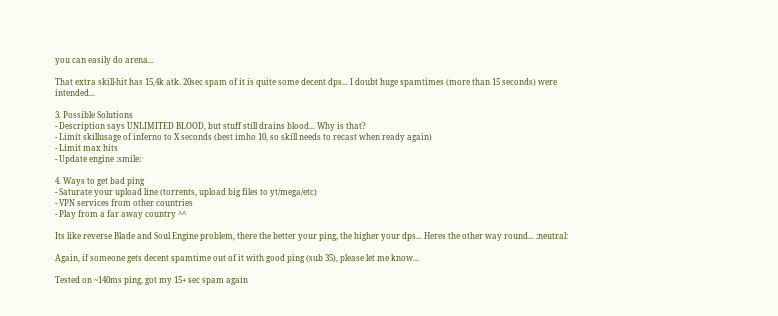you can easily do arena...

That extra skill-hit has 15,4k atk. 20sec spam of it is quite some decent dps... I doubt huge spamtimes (more than 15 seconds) were intended...

3. Possible Solutions
- Description says UNLIMITED BLOOD, but stuff still drains blood... Why is that?
- Limit skillusage of inferno to X seconds (best imho 10, so skill needs to recast when ready again)
- Limit max hits
- Update engine :smile:

4. Ways to get bad ping
- Saturate your upload line (torrents, upload big files to yt/mega/etc)
- VPN services from other countries
- Play from a far away country ^^

Its like reverse Blade and Soul Engine problem, there the better your ping, the higher your dps... Heres the other way round... :neutral:

Again, if someone gets decent spamtime out of it with good ping (sub 35), please let me know...

Tested on ~140ms ping, got my 15+ sec spam again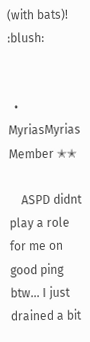(with bats)! :blush:


  • MyriasMyrias Member ✭✭

    ASPD didnt play a role for me on good ping btw... I just drained a bit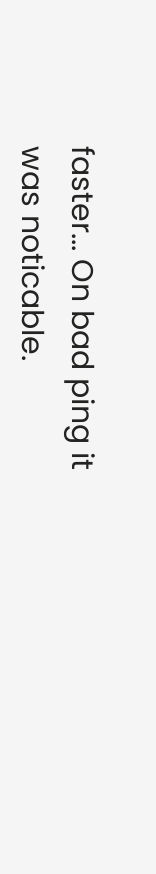faster... On bad ping it was noticable.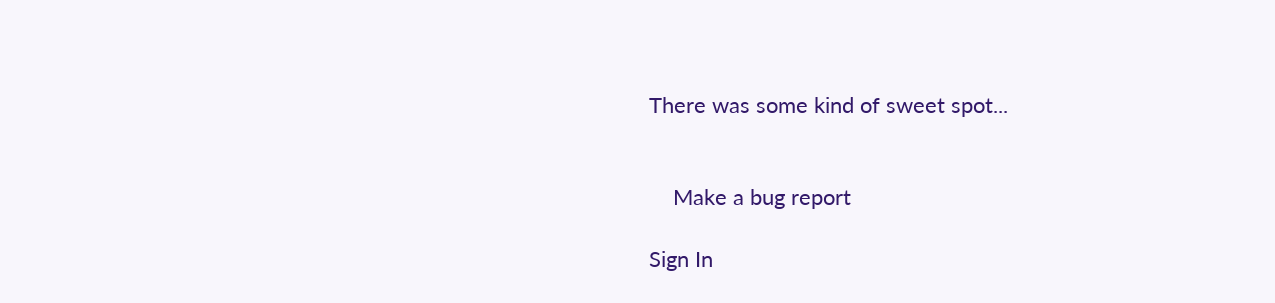There was some kind of sweet spot...


    Make a bug report

Sign In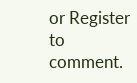or Register to comment.